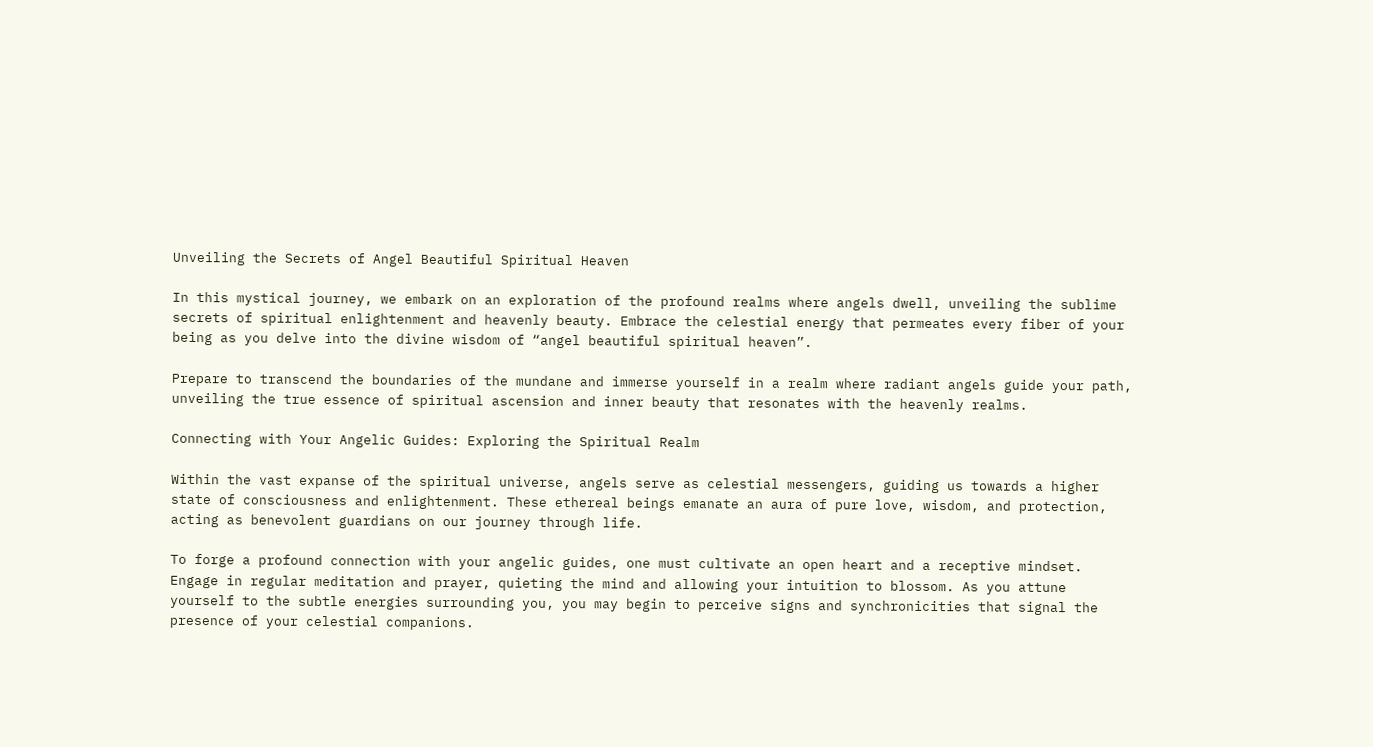Unveiling the Secrets of Angel Beautiful Spiritual Heaven

In this mystical journey, we embark on an exploration of the profound realms where angels dwell, unveiling the sublime secrets of spiritual enlightenment and heavenly beauty. Embrace the celestial energy that permeates every fiber of your being as you delve into the divine wisdom of “angel beautiful spiritual heaven”.

Prepare to transcend the boundaries of the mundane and immerse yourself in a realm where radiant angels guide your path, unveiling the true essence of spiritual ascension and inner beauty that resonates with the heavenly realms.

Connecting with Your Angelic Guides: Exploring the Spiritual Realm

Within the vast expanse of the spiritual universe, angels serve as celestial messengers, guiding us towards a higher state of consciousness and enlightenment. These ethereal beings emanate an aura of pure love, wisdom, and protection, acting as benevolent guardians on our journey through life.

To forge a profound connection with your angelic guides, one must cultivate an open heart and a receptive mindset. Engage in regular meditation and prayer, quieting the mind and allowing your intuition to blossom. As you attune yourself to the subtle energies surrounding you, you may begin to perceive signs and synchronicities that signal the presence of your celestial companions.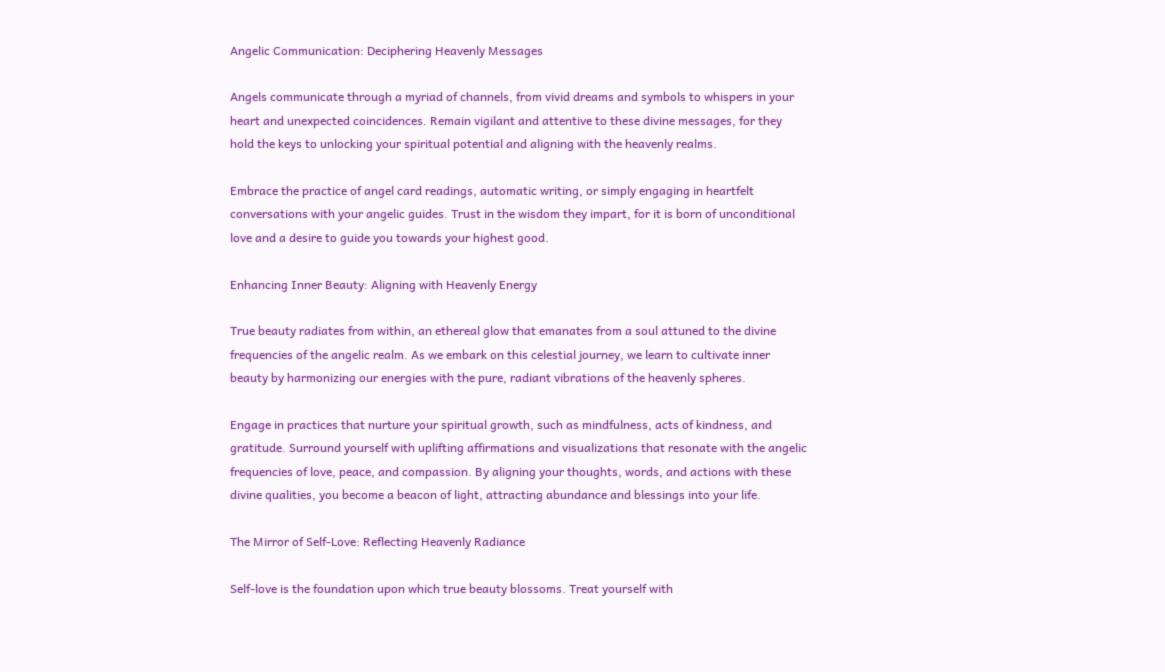Angelic Communication: Deciphering Heavenly Messages

Angels communicate through a myriad of channels, from vivid dreams and symbols to whispers in your heart and unexpected coincidences. Remain vigilant and attentive to these divine messages, for they hold the keys to unlocking your spiritual potential and aligning with the heavenly realms.

Embrace the practice of angel card readings, automatic writing, or simply engaging in heartfelt conversations with your angelic guides. Trust in the wisdom they impart, for it is born of unconditional love and a desire to guide you towards your highest good.

Enhancing Inner Beauty: Aligning with Heavenly Energy

True beauty radiates from within, an ethereal glow that emanates from a soul attuned to the divine frequencies of the angelic realm. As we embark on this celestial journey, we learn to cultivate inner beauty by harmonizing our energies with the pure, radiant vibrations of the heavenly spheres.

Engage in practices that nurture your spiritual growth, such as mindfulness, acts of kindness, and gratitude. Surround yourself with uplifting affirmations and visualizations that resonate with the angelic frequencies of love, peace, and compassion. By aligning your thoughts, words, and actions with these divine qualities, you become a beacon of light, attracting abundance and blessings into your life.

The Mirror of Self-Love: Reflecting Heavenly Radiance

Self-love is the foundation upon which true beauty blossoms. Treat yourself with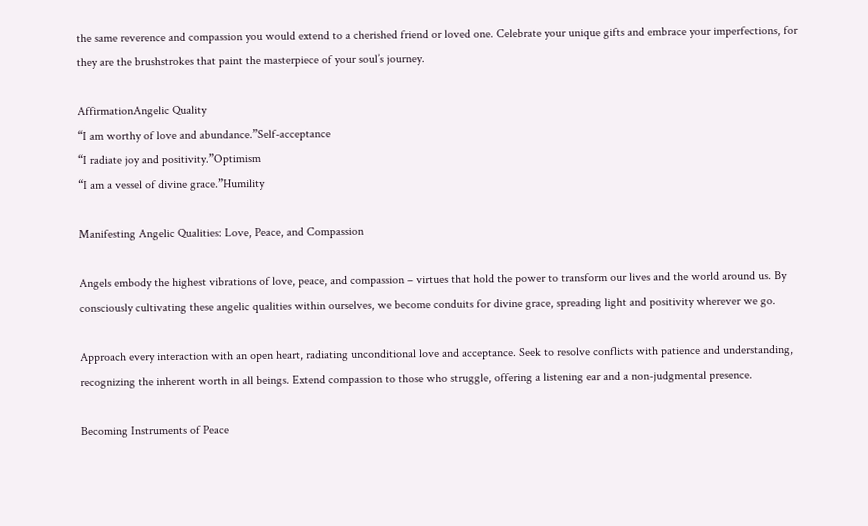the same reverence and compassion you would extend to a cherished friend or loved one. Celebrate your unique gifts and embrace your imperfections, for they are the brushstrokes that paint the masterpiece of your soul’s journey.

AffirmationAngelic Quality
“I am worthy of love and abundance.”Self-acceptance
“I radiate joy and positivity.”Optimism
“I am a vessel of divine grace.”Humility

Manifesting Angelic Qualities: Love, Peace, and Compassion

Angels embody the highest vibrations of love, peace, and compassion – virtues that hold the power to transform our lives and the world around us. By consciously cultivating these angelic qualities within ourselves, we become conduits for divine grace, spreading light and positivity wherever we go.

Approach every interaction with an open heart, radiating unconditional love and acceptance. Seek to resolve conflicts with patience and understanding, recognizing the inherent worth in all beings. Extend compassion to those who struggle, offering a listening ear and a non-judgmental presence.

Becoming Instruments of Peace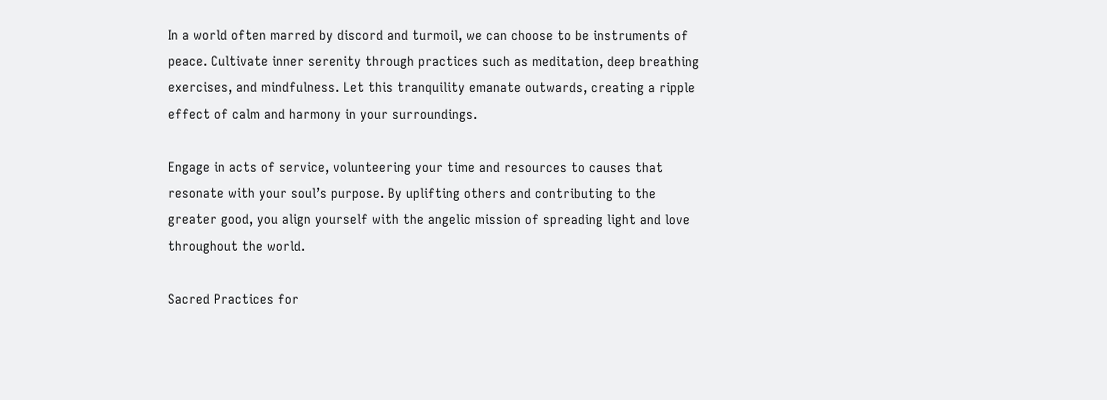In a world often marred by discord and turmoil, we can choose to be instruments of peace. Cultivate inner serenity through practices such as meditation, deep breathing exercises, and mindfulness. Let this tranquility emanate outwards, creating a ripple effect of calm and harmony in your surroundings.

Engage in acts of service, volunteering your time and resources to causes that resonate with your soul’s purpose. By uplifting others and contributing to the greater good, you align yourself with the angelic mission of spreading light and love throughout the world.

Sacred Practices for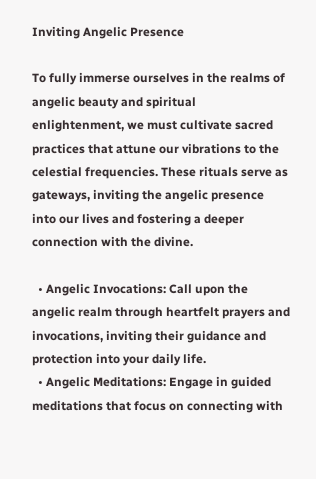Inviting Angelic Presence

To fully immerse ourselves in the realms of angelic beauty and spiritual enlightenment, we must cultivate sacred practices that attune our vibrations to the celestial frequencies. These rituals serve as gateways, inviting the angelic presence into our lives and fostering a deeper connection with the divine.

  • Angelic Invocations: Call upon the angelic realm through heartfelt prayers and invocations, inviting their guidance and protection into your daily life.
  • Angelic Meditations: Engage in guided meditations that focus on connecting with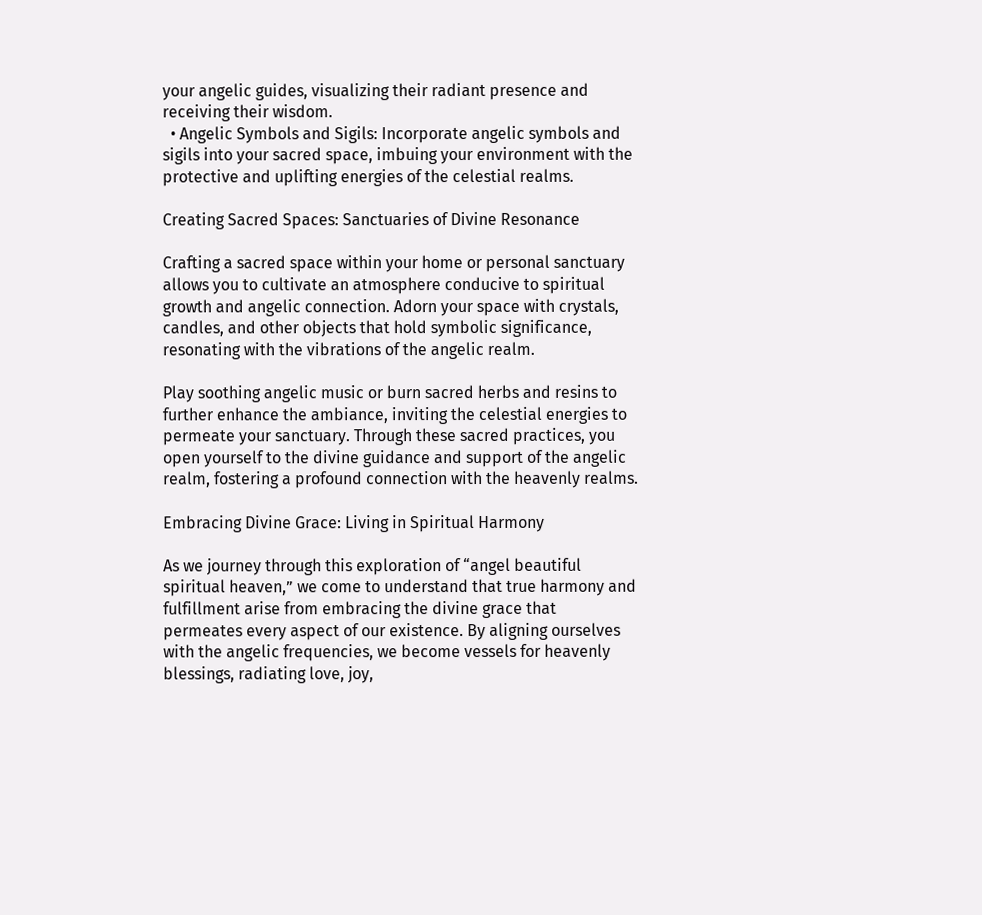your angelic guides, visualizing their radiant presence and receiving their wisdom.
  • Angelic Symbols and Sigils: Incorporate angelic symbols and sigils into your sacred space, imbuing your environment with the protective and uplifting energies of the celestial realms.

Creating Sacred Spaces: Sanctuaries of Divine Resonance

Crafting a sacred space within your home or personal sanctuary allows you to cultivate an atmosphere conducive to spiritual growth and angelic connection. Adorn your space with crystals, candles, and other objects that hold symbolic significance, resonating with the vibrations of the angelic realm.

Play soothing angelic music or burn sacred herbs and resins to further enhance the ambiance, inviting the celestial energies to permeate your sanctuary. Through these sacred practices, you open yourself to the divine guidance and support of the angelic realm, fostering a profound connection with the heavenly realms.

Embracing Divine Grace: Living in Spiritual Harmony

As we journey through this exploration of “angel beautiful spiritual heaven,” we come to understand that true harmony and fulfillment arise from embracing the divine grace that permeates every aspect of our existence. By aligning ourselves with the angelic frequencies, we become vessels for heavenly blessings, radiating love, joy,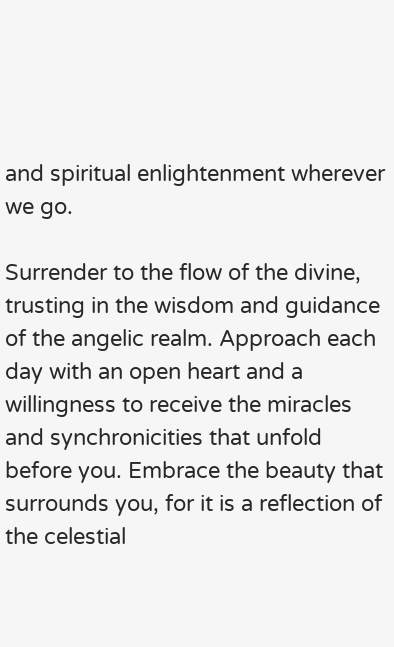and spiritual enlightenment wherever we go.

Surrender to the flow of the divine, trusting in the wisdom and guidance of the angelic realm. Approach each day with an open heart and a willingness to receive the miracles and synchronicities that unfold before you. Embrace the beauty that surrounds you, for it is a reflection of the celestial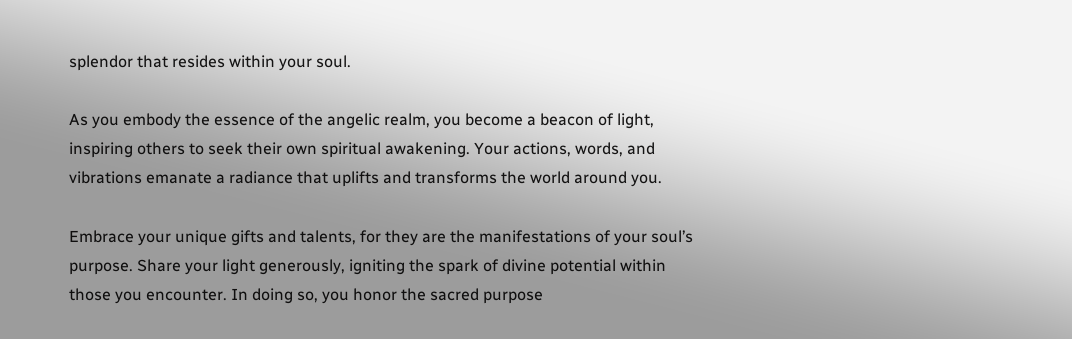splendor that resides within your soul.

As you embody the essence of the angelic realm, you become a beacon of light, inspiring others to seek their own spiritual awakening. Your actions, words, and vibrations emanate a radiance that uplifts and transforms the world around you.

Embrace your unique gifts and talents, for they are the manifestations of your soul’s purpose. Share your light generously, igniting the spark of divine potential within those you encounter. In doing so, you honor the sacred purpose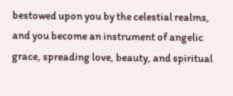bestowed upon you by the celestial realms, and you become an instrument of angelic grace, spreading love, beauty, and spiritual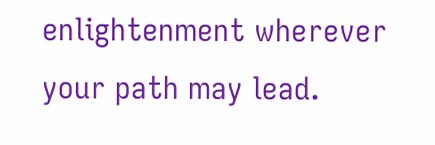enlightenment wherever your path may lead.